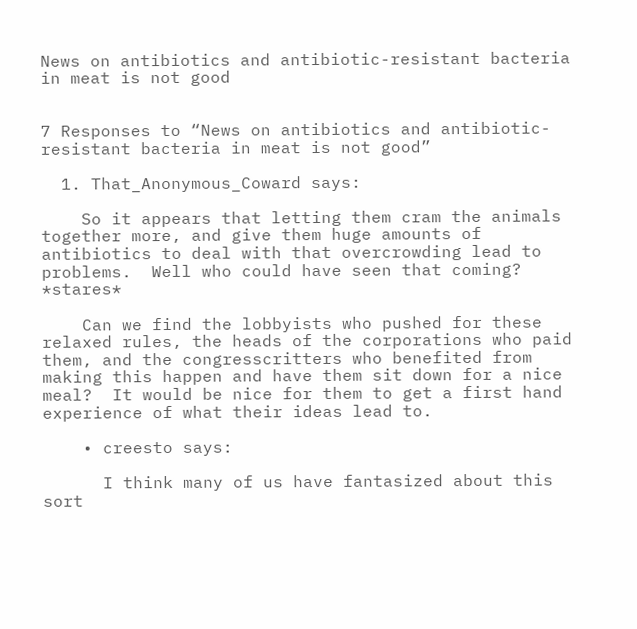News on antibiotics and antibiotic-resistant bacteria in meat is not good


7 Responses to “News on antibiotics and antibiotic-resistant bacteria in meat is not good”

  1. That_Anonymous_Coward says:

    So it appears that letting them cram the animals together more, and give them huge amounts of antibiotics to deal with that overcrowding lead to problems.  Well who could have seen that coming?  *stares*

    Can we find the lobbyists who pushed for these relaxed rules, the heads of the corporations who paid them, and the congresscritters who benefited from making this happen and have them sit down for a nice meal?  It would be nice for them to get a first hand experience of what their ideas lead to.

    • creesto says:

      I think many of us have fantasized about this sort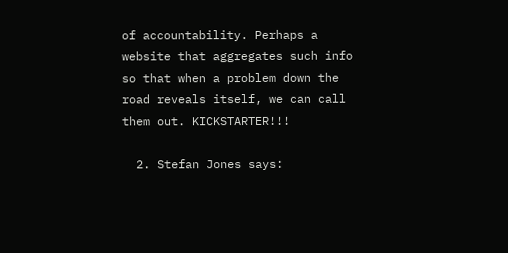of accountability. Perhaps a website that aggregates such info so that when a problem down the road reveals itself, we can call them out. KICKSTARTER!!!

  2. Stefan Jones says: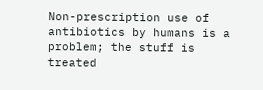Non-prescription use of antibiotics by humans is a problem; the stuff is treated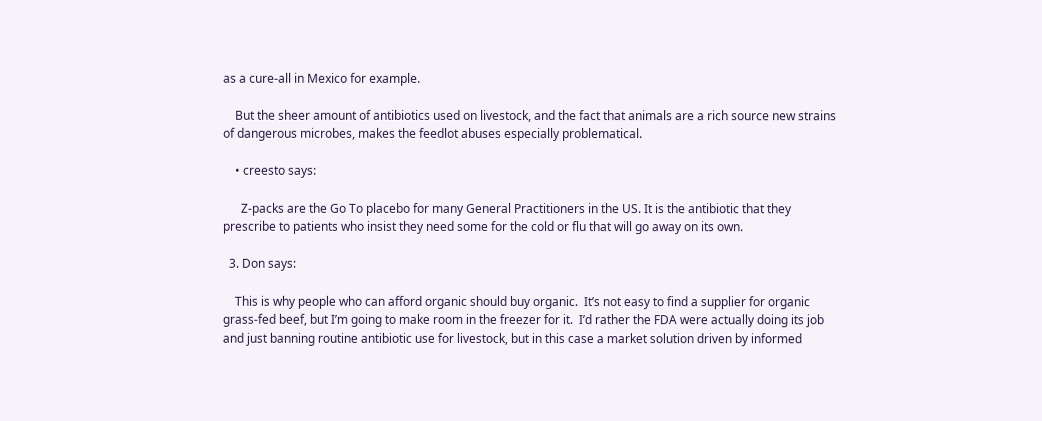as a cure-all in Mexico for example.

    But the sheer amount of antibiotics used on livestock, and the fact that animals are a rich source new strains of dangerous microbes, makes the feedlot abuses especially problematical.

    • creesto says:

      Z-packs are the Go To placebo for many General Practitioners in the US. It is the antibiotic that they prescribe to patients who insist they need some for the cold or flu that will go away on its own.

  3. Don says:

    This is why people who can afford organic should buy organic.  It’s not easy to find a supplier for organic grass-fed beef, but I’m going to make room in the freezer for it.  I’d rather the FDA were actually doing its job and just banning routine antibiotic use for livestock, but in this case a market solution driven by informed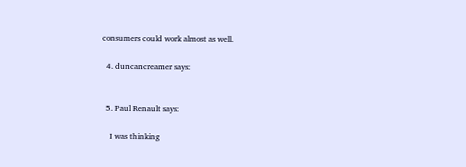consumers could work almost as well.

  4. duncancreamer says:


  5. Paul Renault says:

    I was thinking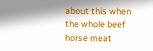about this when the whole beef horse meat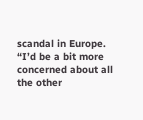scandal in Europe.  “I’d be a bit more concerned about all the other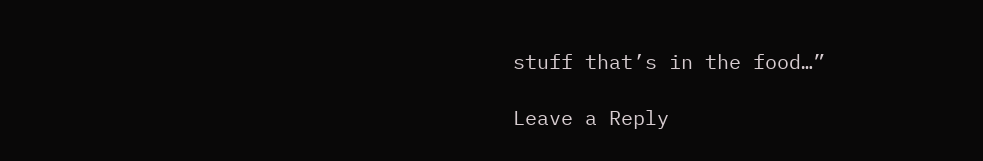stuff that’s in the food…”

Leave a Reply